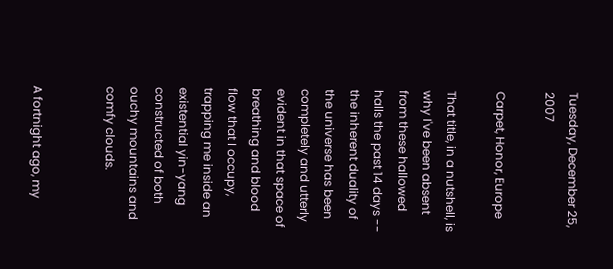Tuesday, December 25, 2007

Carpet, Honor, Europe

That title, in a nutshell, is why I've been absent from these hallowed halls the past 14 days -- the inherent duality of the universe has been completely and utterly evident in that space of breathing and blood flow that I occupy, trapping me inside an existential yin-yang constructed of both ouchy mountains and comfy clouds.


A fortnight ago, my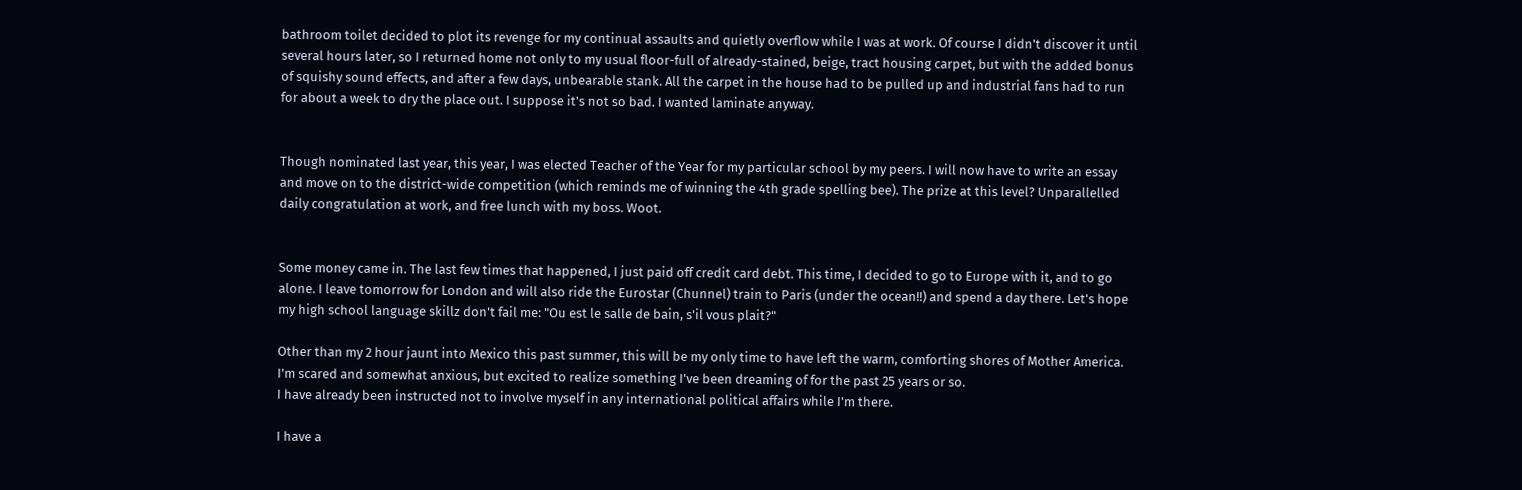bathroom toilet decided to plot its revenge for my continual assaults and quietly overflow while I was at work. Of course I didn't discover it until several hours later, so I returned home not only to my usual floor-full of already-stained, beige, tract housing carpet, but with the added bonus of squishy sound effects, and after a few days, unbearable stank. All the carpet in the house had to be pulled up and industrial fans had to run for about a week to dry the place out. I suppose it's not so bad. I wanted laminate anyway.


Though nominated last year, this year, I was elected Teacher of the Year for my particular school by my peers. I will now have to write an essay and move on to the district-wide competition (which reminds me of winning the 4th grade spelling bee). The prize at this level? Unparallelled daily congratulation at work, and free lunch with my boss. Woot.


Some money came in. The last few times that happened, I just paid off credit card debt. This time, I decided to go to Europe with it, and to go alone. I leave tomorrow for London and will also ride the Eurostar (Chunnel) train to Paris (under the ocean!!) and spend a day there. Let's hope my high school language skillz don't fail me: "Ou est le salle de bain, s'il vous plait?"

Other than my 2 hour jaunt into Mexico this past summer, this will be my only time to have left the warm, comforting shores of Mother America. I'm scared and somewhat anxious, but excited to realize something I've been dreaming of for the past 25 years or so.
I have already been instructed not to involve myself in any international political affairs while I'm there.

I have a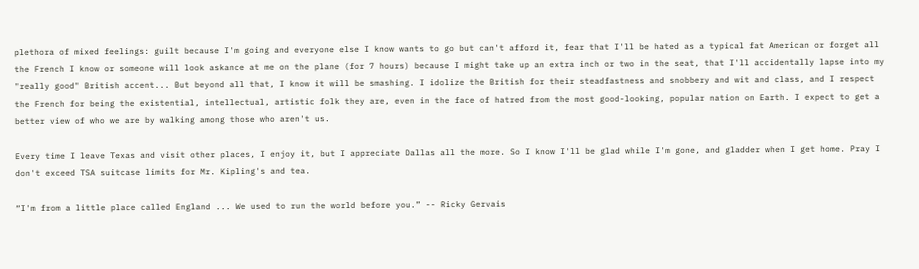plethora of mixed feelings: guilt because I'm going and everyone else I know wants to go but can't afford it, fear that I'll be hated as a typical fat American or forget all the French I know or someone will look askance at me on the plane (for 7 hours) because I might take up an extra inch or two in the seat, that I'll accidentally lapse into my "really good" British accent... But beyond all that, I know it will be smashing. I idolize the British for their steadfastness and snobbery and wit and class, and I respect the French for being the existential, intellectual, artistic folk they are, even in the face of hatred from the most good-looking, popular nation on Earth. I expect to get a better view of who we are by walking among those who aren't us.

Every time I leave Texas and visit other places, I enjoy it, but I appreciate Dallas all the more. So I know I'll be glad while I'm gone, and gladder when I get home. Pray I don't exceed TSA suitcase limits for Mr. Kipling's and tea.

“I'm from a little place called England ... We used to run the world before you.” -- Ricky Gervais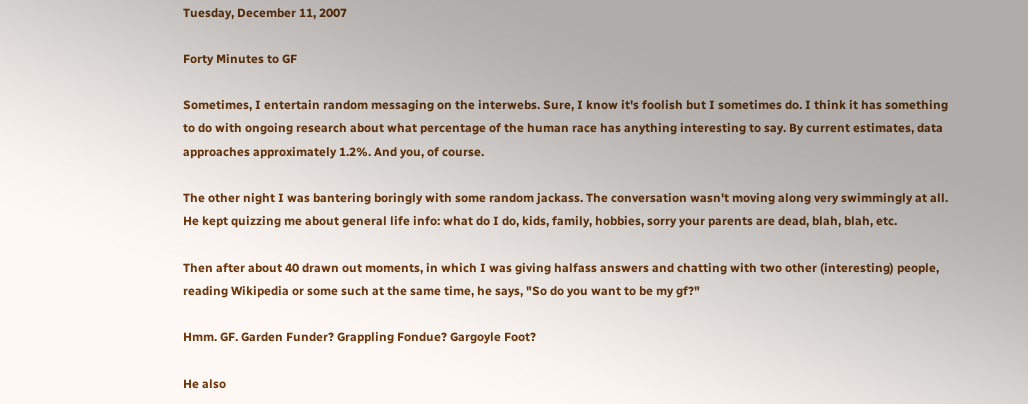Tuesday, December 11, 2007

Forty Minutes to GF

Sometimes, I entertain random messaging on the interwebs. Sure, I know it's foolish but I sometimes do. I think it has something to do with ongoing research about what percentage of the human race has anything interesting to say. By current estimates, data approaches approximately 1.2%. And you, of course.

The other night I was bantering boringly with some random jackass. The conversation wasn't moving along very swimmingly at all. He kept quizzing me about general life info: what do I do, kids, family, hobbies, sorry your parents are dead, blah, blah, etc.

Then after about 40 drawn out moments, in which I was giving halfass answers and chatting with two other (interesting) people, reading Wikipedia or some such at the same time, he says, "So do you want to be my gf?"

Hmm. GF. Garden Funder? Grappling Fondue? Gargoyle Foot?

He also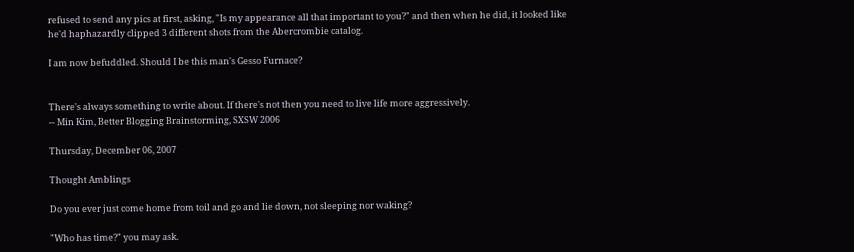refused to send any pics at first, asking, "Is my appearance all that important to you?" and then when he did, it looked like he'd haphazardly clipped 3 different shots from the Abercrombie catalog.

I am now befuddled. Should I be this man's Gesso Furnace?


There's always something to write about. If there's not then you need to live life more aggressively.
-- Min Kim, Better Blogging Brainstorming, SXSW 2006

Thursday, December 06, 2007

Thought Amblings

Do you ever just come home from toil and go and lie down, not sleeping nor waking?

"Who has time?" you may ask.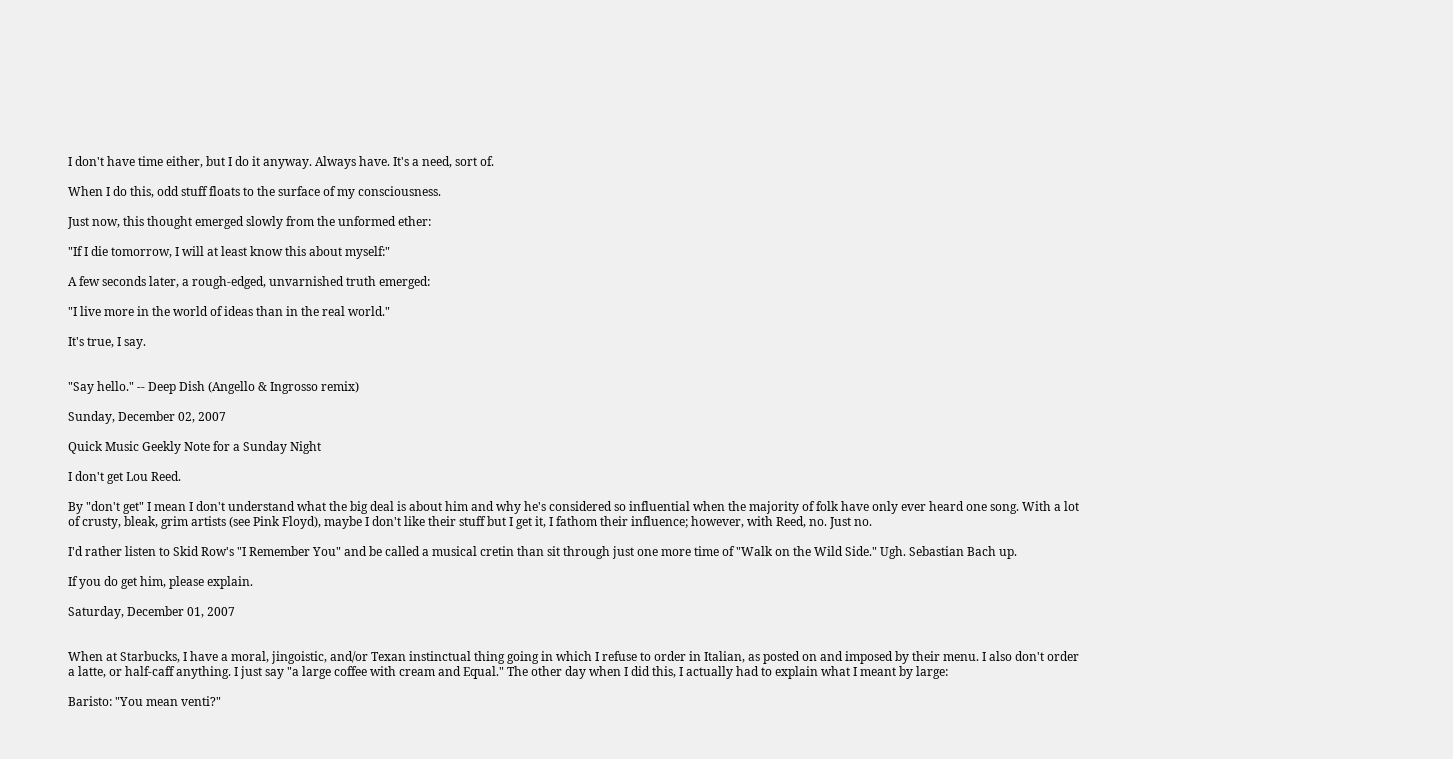I don't have time either, but I do it anyway. Always have. It's a need, sort of.

When I do this, odd stuff floats to the surface of my consciousness.

Just now, this thought emerged slowly from the unformed ether:

"If I die tomorrow, I will at least know this about myself:"

A few seconds later, a rough-edged, unvarnished truth emerged:

"I live more in the world of ideas than in the real world."

It's true, I say.


"Say hello." -- Deep Dish (Angello & Ingrosso remix)

Sunday, December 02, 2007

Quick Music Geekly Note for a Sunday Night

I don't get Lou Reed.

By "don't get" I mean I don't understand what the big deal is about him and why he's considered so influential when the majority of folk have only ever heard one song. With a lot of crusty, bleak, grim artists (see Pink Floyd), maybe I don't like their stuff but I get it, I fathom their influence; however, with Reed, no. Just no.

I'd rather listen to Skid Row's "I Remember You" and be called a musical cretin than sit through just one more time of "Walk on the Wild Side." Ugh. Sebastian Bach up.

If you do get him, please explain.

Saturday, December 01, 2007


When at Starbucks, I have a moral, jingoistic, and/or Texan instinctual thing going in which I refuse to order in Italian, as posted on and imposed by their menu. I also don't order a latte, or half-caff anything. I just say "a large coffee with cream and Equal." The other day when I did this, I actually had to explain what I meant by large:

Baristo: "You mean venti?"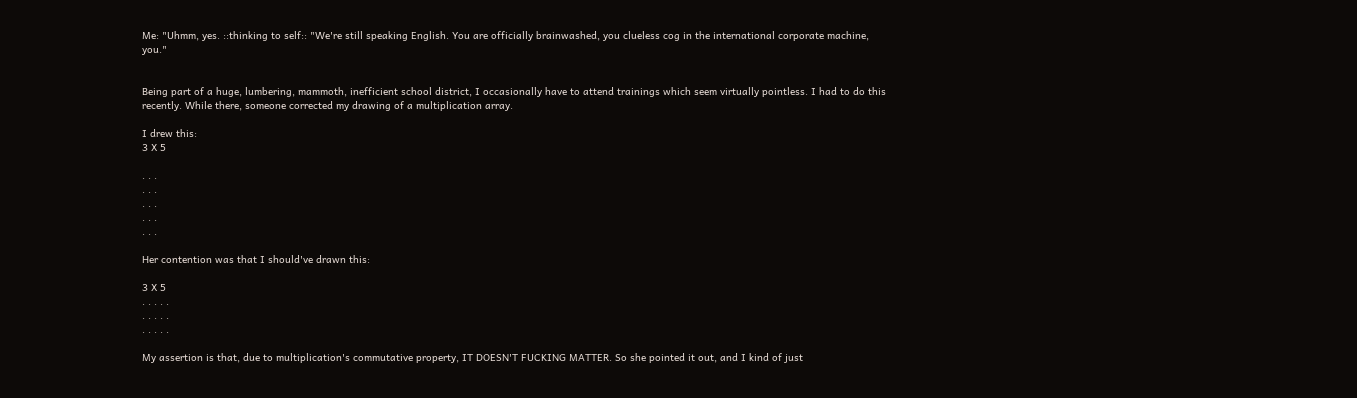Me: "Uhmm, yes. ::thinking to self:: "We're still speaking English. You are officially brainwashed, you clueless cog in the international corporate machine, you."


Being part of a huge, lumbering, mammoth, inefficient school district, I occasionally have to attend trainings which seem virtually pointless. I had to do this recently. While there, someone corrected my drawing of a multiplication array.

I drew this:
3 X 5

. . .
. . .
. . .
. . .
. . .

Her contention was that I should've drawn this:

3 X 5
. . . . .
. . . . .
. . . . .

My assertion is that, due to multiplication's commutative property, IT DOESN'T FUCKING MATTER. So she pointed it out, and I kind of just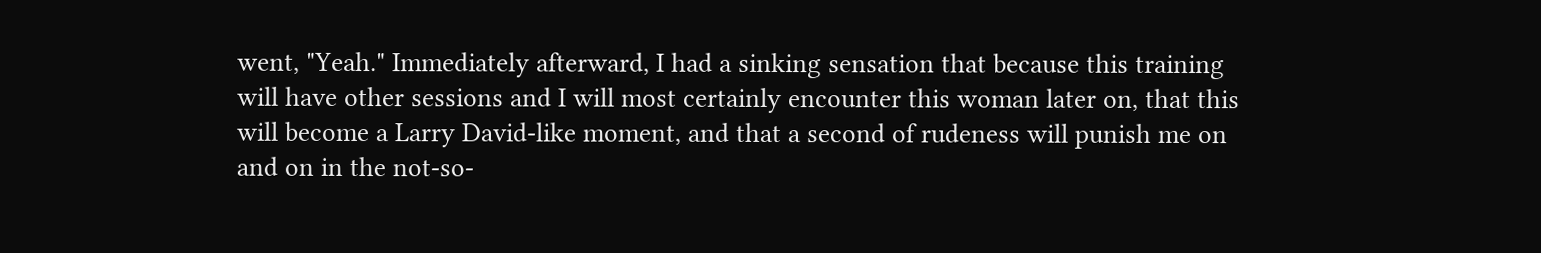went, "Yeah." Immediately afterward, I had a sinking sensation that because this training will have other sessions and I will most certainly encounter this woman later on, that this will become a Larry David-like moment, and that a second of rudeness will punish me on and on in the not-so-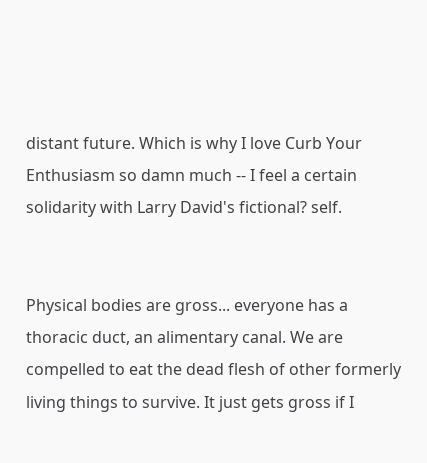distant future. Which is why I love Curb Your Enthusiasm so damn much -- I feel a certain solidarity with Larry David's fictional? self.


Physical bodies are gross... everyone has a thoracic duct, an alimentary canal. We are compelled to eat the dead flesh of other formerly living things to survive. It just gets gross if I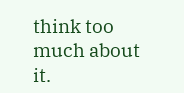think too much about it.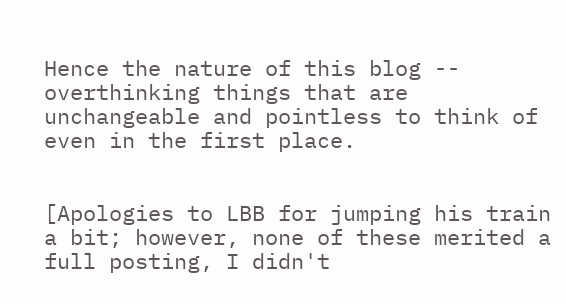Hence the nature of this blog -- overthinking things that are unchangeable and pointless to think of even in the first place.


[Apologies to LBB for jumping his train a bit; however, none of these merited a full posting, I didn't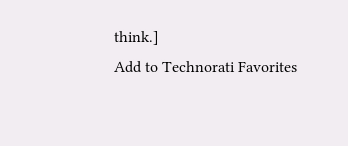think.]
Add to Technorati Favorites